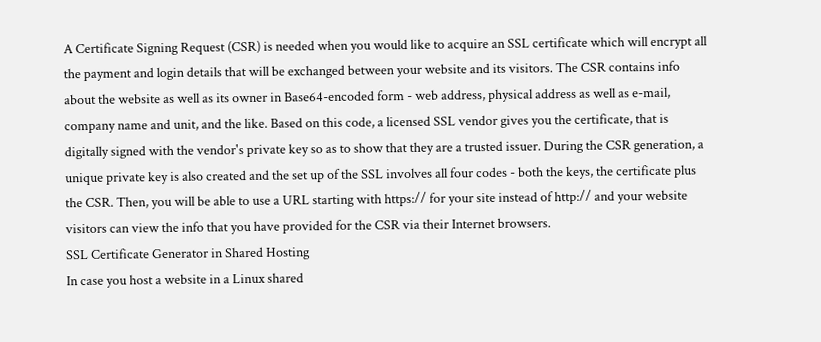A Certificate Signing Request (CSR) is needed when you would like to acquire an SSL certificate which will encrypt all the payment and login details that will be exchanged between your website and its visitors. The CSR contains info about the website as well as its owner in Base64-encoded form - web address, physical address as well as e-mail, company name and unit, and the like. Based on this code, a licensed SSL vendor gives you the certificate, that is digitally signed with the vendor's private key so as to show that they are a trusted issuer. During the CSR generation, a unique private key is also created and the set up of the SSL involves all four codes - both the keys, the certificate plus the CSR. Then, you will be able to use a URL starting with https:// for your site instead of http:// and your website visitors can view the info that you have provided for the CSR via their Internet browsers.
SSL Certificate Generator in Shared Hosting
In case you host a website in a Linux shared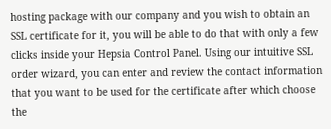hosting package with our company and you wish to obtain an SSL certificate for it, you will be able to do that with only a few clicks inside your Hepsia Control Panel. Using our intuitive SSL order wizard, you can enter and review the contact information that you want to be used for the certificate after which choose the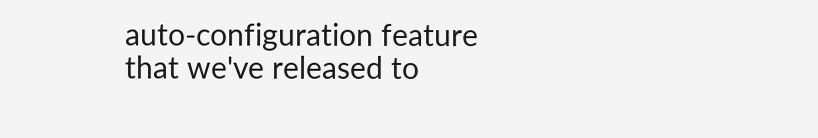auto-configuration feature that we've released to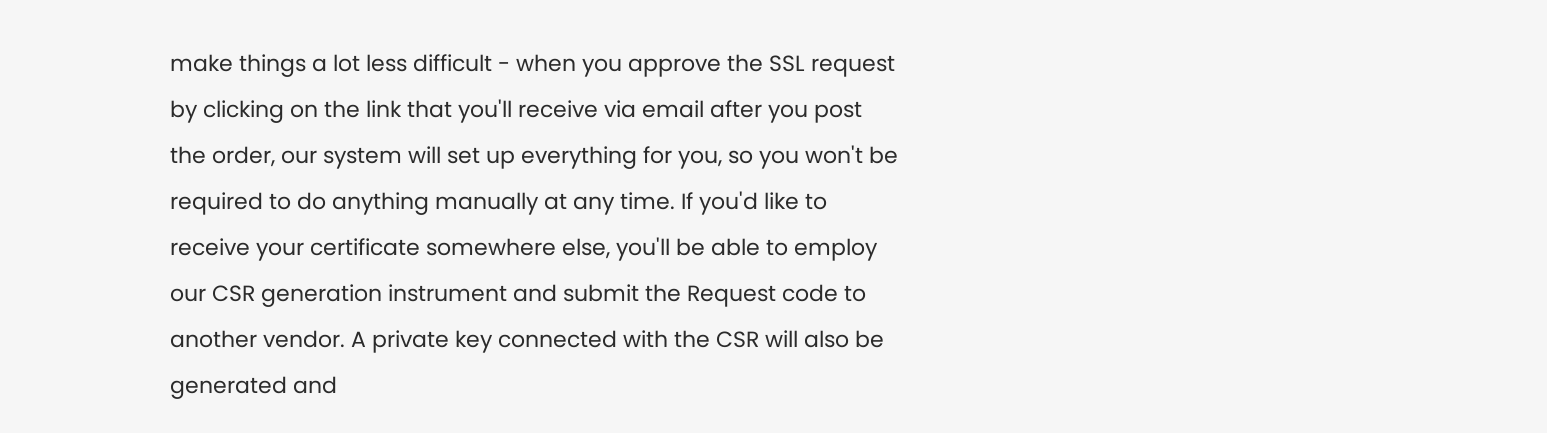make things a lot less difficult - when you approve the SSL request by clicking on the link that you'll receive via email after you post the order, our system will set up everything for you, so you won't be required to do anything manually at any time. If you'd like to receive your certificate somewhere else, you'll be able to employ our CSR generation instrument and submit the Request code to another vendor. A private key connected with the CSR will also be generated and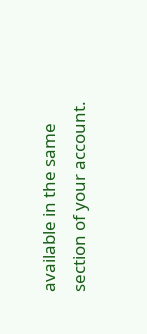available in the same section of your account.